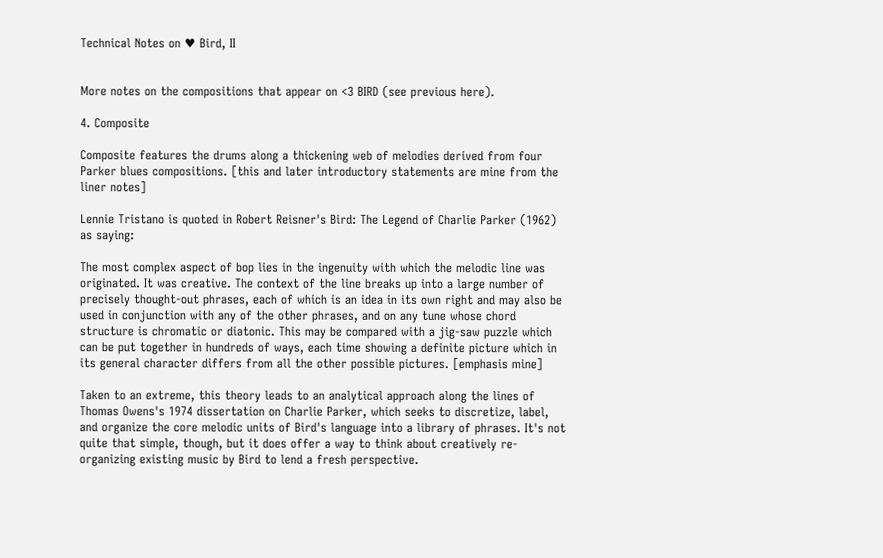Technical Notes on ♥ Bird, II


More notes on the compositions that appear on <3 BIRD (see previous here).

4. Composite

Composite features the drums along a thickening web of melodies derived from four Parker blues compositions. [this and later introductory statements are mine from the liner notes]

Lennie Tristano is quoted in Robert Reisner's Bird: The Legend of Charlie Parker (1962) as saying:

The most complex aspect of bop lies in the ingenuity with which the melodic line was originated. It was creative. The context of the line breaks up into a large number of precisely thought-out phrases, each of which is an idea in its own right and may also be used in conjunction with any of the other phrases, and on any tune whose chord structure is chromatic or diatonic. This may be compared with a jig-saw puzzle which can be put together in hundreds of ways, each time showing a definite picture which in its general character differs from all the other possible pictures. [emphasis mine]

Taken to an extreme, this theory leads to an analytical approach along the lines of Thomas Owens's 1974 dissertation on Charlie Parker, which seeks to discretize, label, and organize the core melodic units of Bird's language into a library of phrases. It's not quite that simple, though, but it does offer a way to think about creatively re-organizing existing music by Bird to lend a fresh perspective.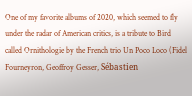One of my favorite albums of 2020, which seemed to fly under the radar of American critics, is a tribute to Bird called Ornithologie by the French trio Un Poco Loco (Fidel Fourneyron, Geoffroy Gesser, Sébastien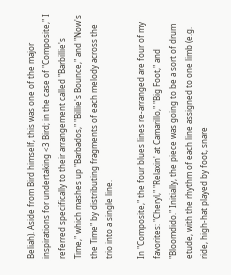Beliah). Aside from Bird himself, this was one of the major inspirations for undertaking <3 Bird; in the case of "Composite," I referred specifically to their arrangement called "Barbillie's Time," which mashes up "Barbados," "Billie's Bounce," and "Now's the Time" by distributing fragments of each melody across the trio into a single line.

In "Composite," the four blues lines re-arranged are four of my favorites: "Cheryl," "Relaxin' at Camarillo," "Big Foot," and "Bloomdido." Initially, the piece was going to be a sort of drum etude, with the rhythm of each line assigned to one limb (e.g. ride, high-hat played by foot, snare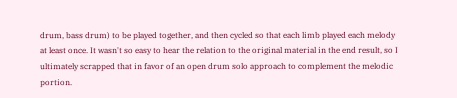drum, bass drum) to be played together, and then cycled so that each limb played each melody at least once. It wasn't so easy to hear the relation to the original material in the end result, so I ultimately scrapped that in favor of an open drum solo approach to complement the melodic portion.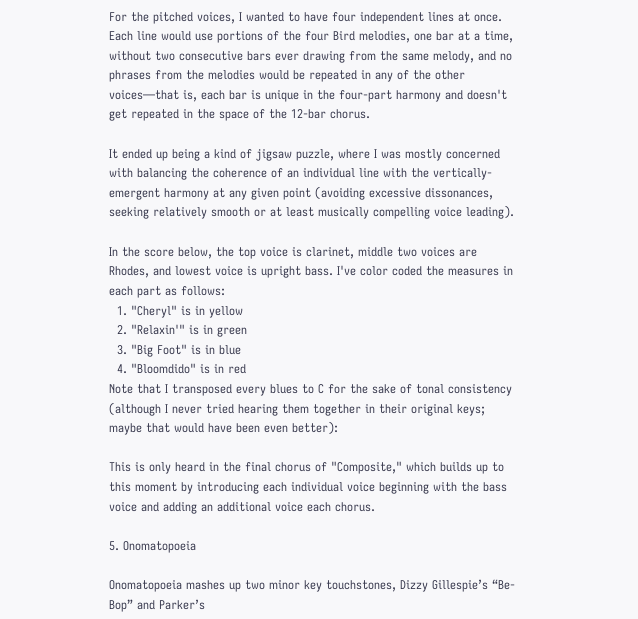For the pitched voices, I wanted to have four independent lines at once. Each line would use portions of the four Bird melodies, one bar at a time, without two consecutive bars ever drawing from the same melody, and no phrases from the melodies would be repeated in any of the other voices—that is, each bar is unique in the four-part harmony and doesn't get repeated in the space of the 12-bar chorus.

It ended up being a kind of jigsaw puzzle, where I was mostly concerned with balancing the coherence of an individual line with the vertically-emergent harmony at any given point (avoiding excessive dissonances, seeking relatively smooth or at least musically compelling voice leading).

In the score below, the top voice is clarinet, middle two voices are Rhodes, and lowest voice is upright bass. I've color coded the measures in each part as follows:
  1. "Cheryl" is in yellow
  2. "Relaxin'" is in green
  3. "Big Foot" is in blue
  4. "Bloomdido" is in red
Note that I transposed every blues to C for the sake of tonal consistency (although I never tried hearing them together in their original keys; maybe that would have been even better):

This is only heard in the final chorus of "Composite," which builds up to this moment by introducing each individual voice beginning with the bass voice and adding an additional voice each chorus.

5. Onomatopoeia

Onomatopoeia mashes up two minor key touchstones, Dizzy Gillespie’s “Be-Bop” and Parker’s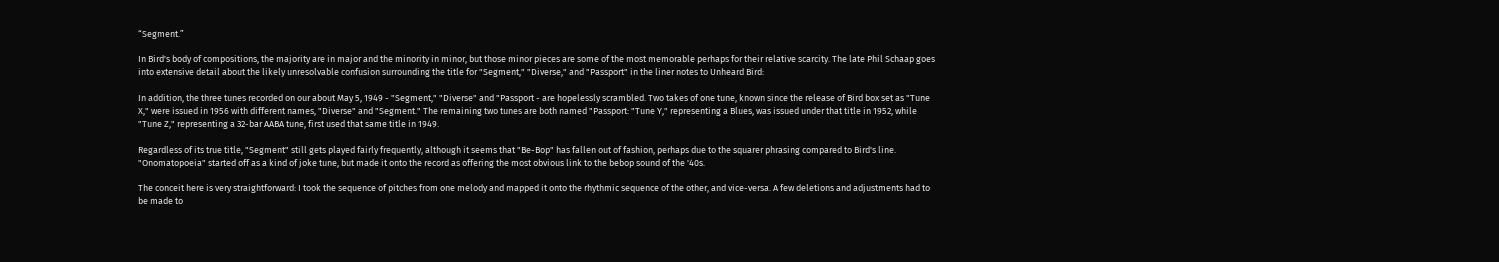“Segment.”

In Bird's body of compositions, the majority are in major and the minority in minor, but those minor pieces are some of the most memorable perhaps for their relative scarcity. The late Phil Schaap goes into extensive detail about the likely unresolvable confusion surrounding the title for "Segment," "Diverse," and "Passport" in the liner notes to Unheard Bird:

In addition, the three tunes recorded on our about May 5, 1949 - "Segment," "Diverse" and "Passport - are hopelessly scrambled. Two takes of one tune, known since the release of Bird box set as "Tune X," were issued in 1956 with different names, "Diverse" and "Segment." The remaining two tunes are both named "Passport: "Tune Y," representing a Blues, was issued under that title in 1952, while "Tune Z," representing a 32-bar AABA tune, first used that same title in 1949.

Regardless of its true title, "Segment" still gets played fairly frequently, although it seems that "Be-Bop" has fallen out of fashion, perhaps due to the squarer phrasing compared to Bird's line. "Onomatopoeia" started off as a kind of joke tune, but made it onto the record as offering the most obvious link to the bebop sound of the '40s.

The conceit here is very straightforward: I took the sequence of pitches from one melody and mapped it onto the rhythmic sequence of the other, and vice-versa. A few deletions and adjustments had to be made to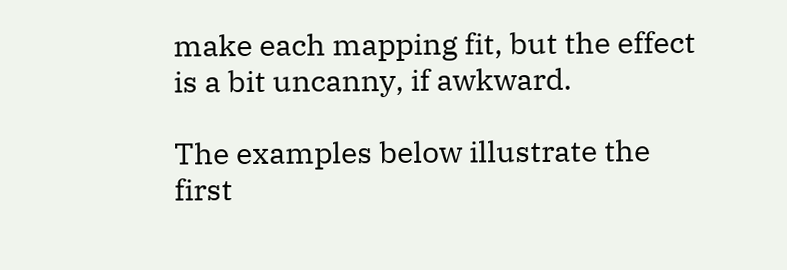make each mapping fit, but the effect is a bit uncanny, if awkward.

The examples below illustrate the first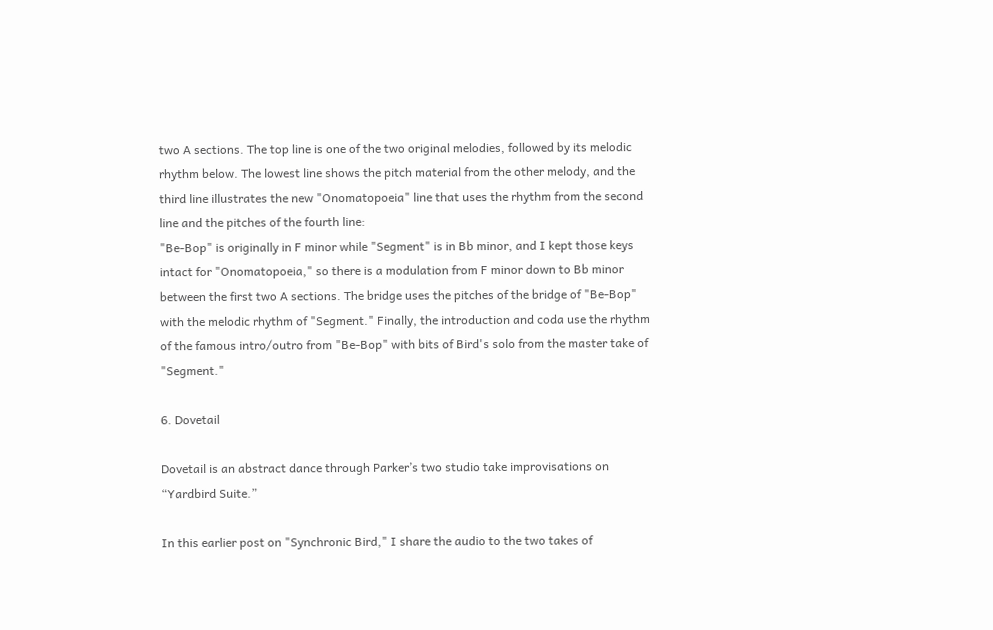two A sections. The top line is one of the two original melodies, followed by its melodic rhythm below. The lowest line shows the pitch material from the other melody, and the third line illustrates the new "Onomatopoeia" line that uses the rhythm from the second line and the pitches of the fourth line:
"Be-Bop" is originally in F minor while "Segment" is in Bb minor, and I kept those keys intact for "Onomatopoeia," so there is a modulation from F minor down to Bb minor between the first two A sections. The bridge uses the pitches of the bridge of "Be-Bop" with the melodic rhythm of "Segment." Finally, the introduction and coda use the rhythm of the famous intro/outro from "Be-Bop" with bits of Bird's solo from the master take of "Segment."

6. Dovetail

Dovetail is an abstract dance through Parker’s two studio take improvisations on “Yardbird Suite.”

In this earlier post on "Synchronic Bird," I share the audio to the two takes of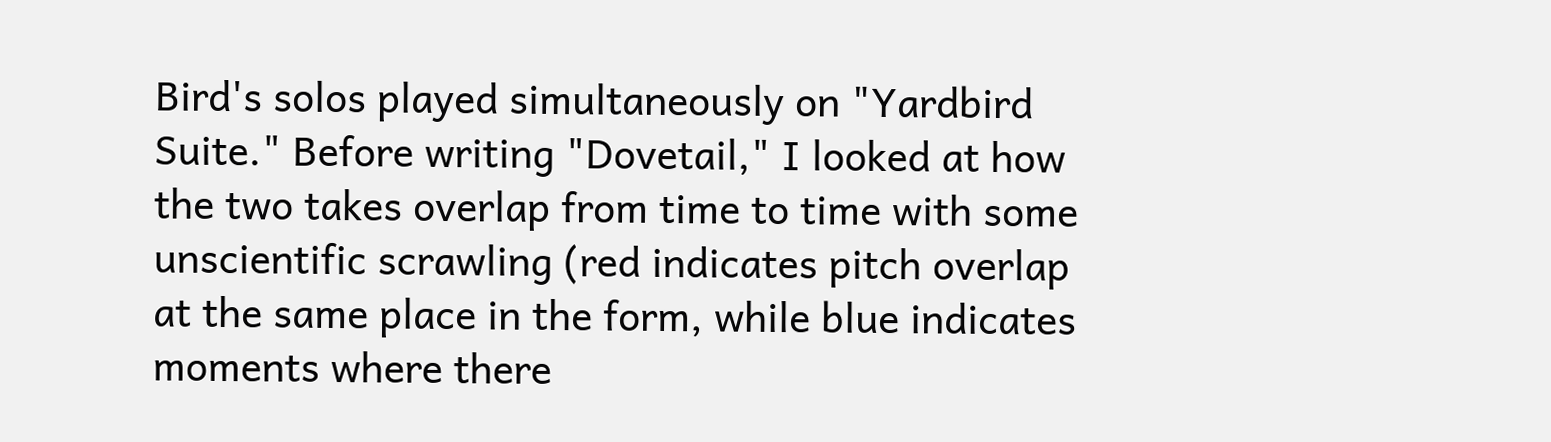Bird's solos played simultaneously on "Yardbird Suite." Before writing "Dovetail," I looked at how the two takes overlap from time to time with some unscientific scrawling (red indicates pitch overlap at the same place in the form, while blue indicates moments where there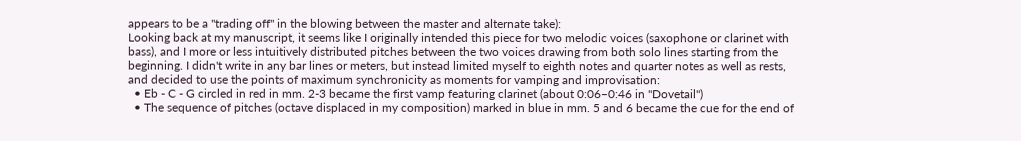appears to be a "trading off" in the blowing between the master and alternate take):
Looking back at my manuscript, it seems like I originally intended this piece for two melodic voices (saxophone or clarinet with bass), and I more or less intuitively distributed pitches between the two voices drawing from both solo lines starting from the beginning. I didn't write in any bar lines or meters, but instead limited myself to eighth notes and quarter notes as well as rests, and decided to use the points of maximum synchronicity as moments for vamping and improvisation:
  • Eb - C - G circled in red in mm. 2-3 became the first vamp featuring clarinet (about 0:06–0:46 in "Dovetail")
  • The sequence of pitches (octave displaced in my composition) marked in blue in mm. 5 and 6 became the cue for the end of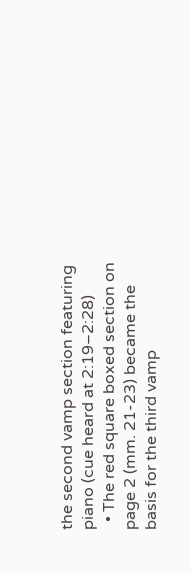the second vamp section featuring piano (cue heard at 2:19–2:28)
  • The red square boxed section on page 2 (mm. 21-23) became the basis for the third vamp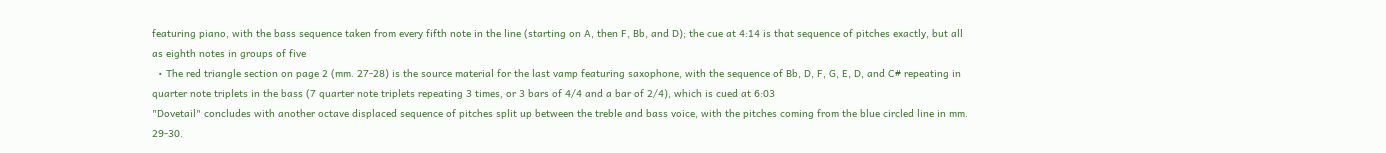featuring piano, with the bass sequence taken from every fifth note in the line (starting on A, then F, Bb, and D); the cue at 4:14 is that sequence of pitches exactly, but all as eighth notes in groups of five
  • The red triangle section on page 2 (mm. 27-28) is the source material for the last vamp featuring saxophone, with the sequence of Bb, D, F, G, E, D, and C# repeating in quarter note triplets in the bass (7 quarter note triplets repeating 3 times, or 3 bars of 4/4 and a bar of 2/4), which is cued at 6:03
"Dovetail" concludes with another octave displaced sequence of pitches split up between the treble and bass voice, with the pitches coming from the blue circled line in mm. 29-30.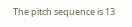The pitch sequence is 13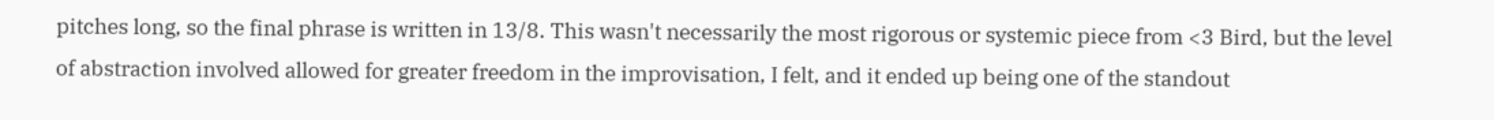pitches long, so the final phrase is written in 13/8. This wasn't necessarily the most rigorous or systemic piece from <3 Bird, but the level of abstraction involved allowed for greater freedom in the improvisation, I felt, and it ended up being one of the standout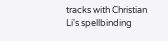tracks with Christian Li's spellbinding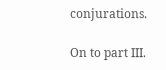conjurations.

On to part III.